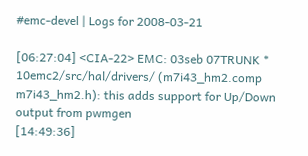#emc-devel | Logs for 2008-03-21

[06:27:04] <CIA-22> EMC: 03seb 07TRUNK * 10emc2/src/hal/drivers/ (m7i43_hm2.comp m7i43_hm2.h): this adds support for Up/Down output from pwmgen
[14:49:36]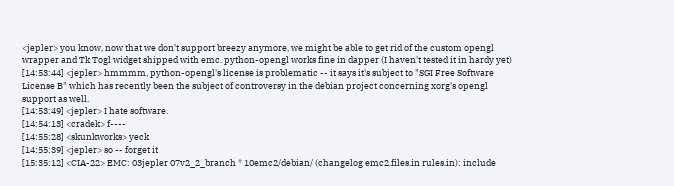<jepler> you know, now that we don't support breezy anymore, we might be able to get rid of the custom opengl wrapper and Tk Togl widget shipped with emc. python-opengl works fine in dapper (I haven't tested it in hardy yet)
[14:53:44] <jepler> hmmmm, python-opengl's license is problematic -- it says it's subject to "SGI Free Software License B" which has recently been the subject of controversy in the debian project concerning xorg's opengl support as well.
[14:53:49] <jepler> I hate software.
[14:54:13] <cradek> f----
[14:55:28] <skunkworks> yeck
[14:55:39] <jepler> so -- forget it
[15:35:12] <CIA-22> EMC: 03jepler 07v2_2_branch * 10emc2/debian/ (changelog emc2.files.in rules.in): include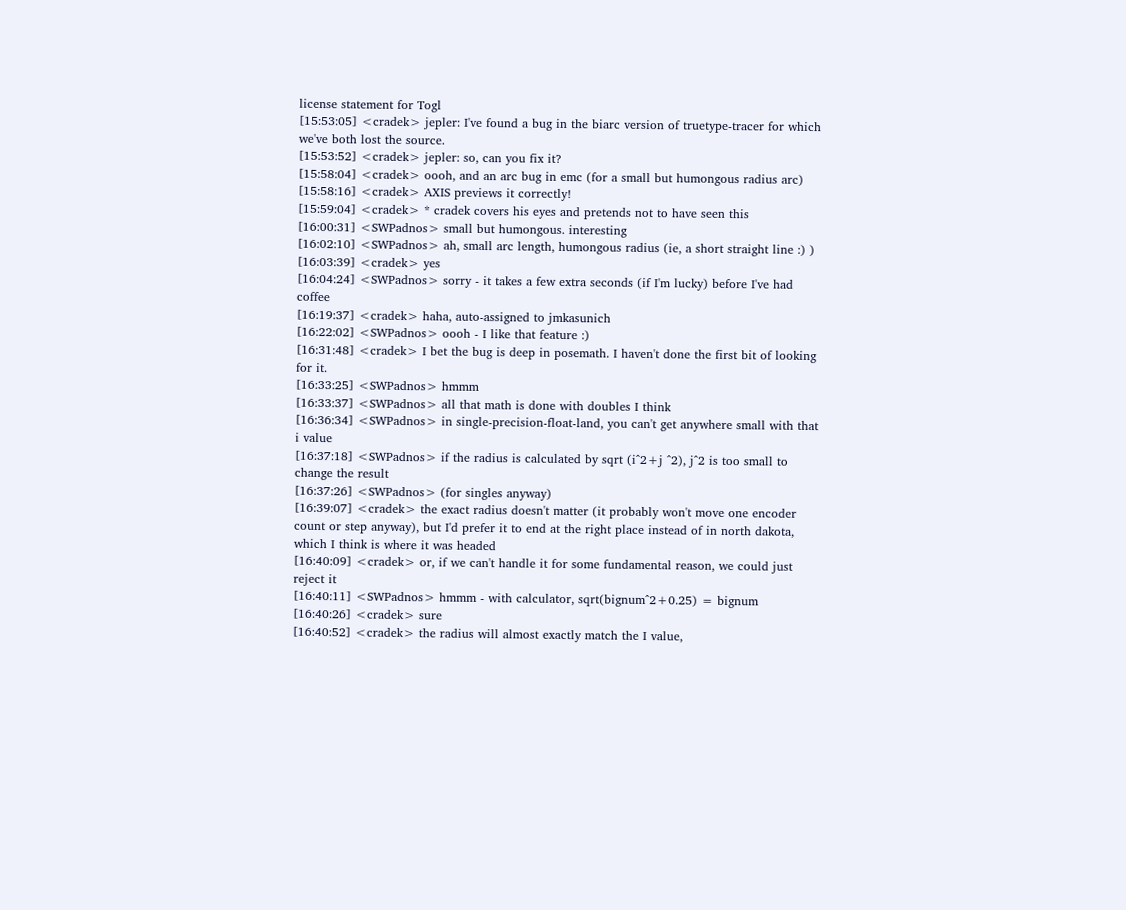license statement for Togl
[15:53:05] <cradek> jepler: I've found a bug in the biarc version of truetype-tracer for which we've both lost the source.
[15:53:52] <cradek> jepler: so, can you fix it?
[15:58:04] <cradek> oooh, and an arc bug in emc (for a small but humongous radius arc)
[15:58:16] <cradek> AXIS previews it correctly!
[15:59:04] <cradek> * cradek covers his eyes and pretends not to have seen this
[16:00:31] <SWPadnos> small but humongous. interesting
[16:02:10] <SWPadnos> ah, small arc length, humongous radius (ie, a short straight line :) )
[16:03:39] <cradek> yes
[16:04:24] <SWPadnos> sorry - it takes a few extra seconds (if I'm lucky) before I've had coffee
[16:19:37] <cradek> haha, auto-assigned to jmkasunich
[16:22:02] <SWPadnos> oooh - I like that feature :)
[16:31:48] <cradek> I bet the bug is deep in posemath. I haven't done the first bit of looking for it.
[16:33:25] <SWPadnos> hmmm
[16:33:37] <SWPadnos> all that math is done with doubles I think
[16:36:34] <SWPadnos> in single-precision-float-land, you can't get anywhere small with that i value
[16:37:18] <SWPadnos> if the radius is calculated by sqrt (i^2+j ^2), j^2 is too small to change the result
[16:37:26] <SWPadnos> (for singles anyway)
[16:39:07] <cradek> the exact radius doesn't matter (it probably won't move one encoder count or step anyway), but I'd prefer it to end at the right place instead of in north dakota, which I think is where it was headed
[16:40:09] <cradek> or, if we can't handle it for some fundamental reason, we could just reject it
[16:40:11] <SWPadnos> hmmm - with calculator, sqrt(bignum^2+0.25) = bignum
[16:40:26] <cradek> sure
[16:40:52] <cradek> the radius will almost exactly match the I value,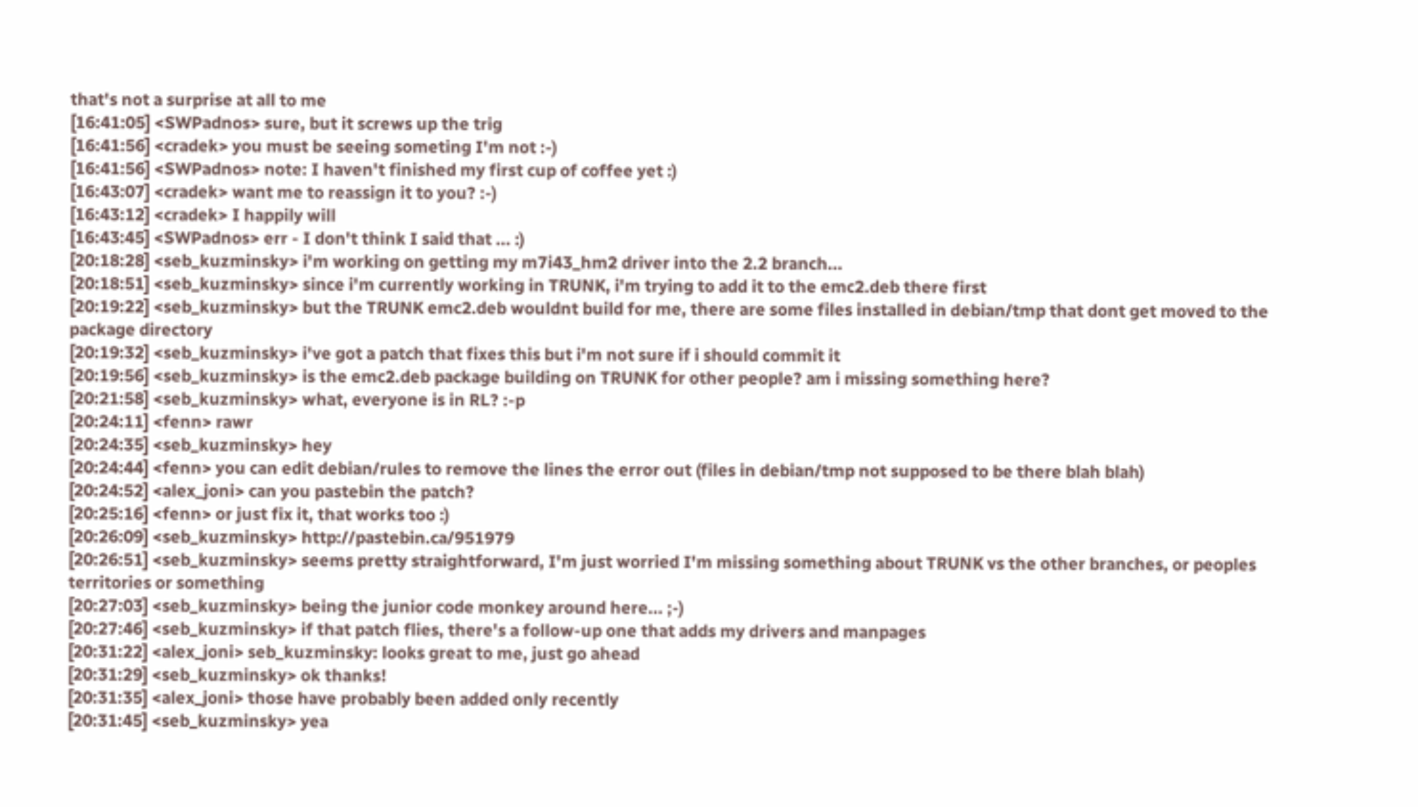that's not a surprise at all to me
[16:41:05] <SWPadnos> sure, but it screws up the trig
[16:41:56] <cradek> you must be seeing someting I'm not :-)
[16:41:56] <SWPadnos> note: I haven't finished my first cup of coffee yet :)
[16:43:07] <cradek> want me to reassign it to you? :-)
[16:43:12] <cradek> I happily will
[16:43:45] <SWPadnos> err - I don't think I said that ... :)
[20:18:28] <seb_kuzminsky> i'm working on getting my m7i43_hm2 driver into the 2.2 branch...
[20:18:51] <seb_kuzminsky> since i'm currently working in TRUNK, i'm trying to add it to the emc2.deb there first
[20:19:22] <seb_kuzminsky> but the TRUNK emc2.deb wouldnt build for me, there are some files installed in debian/tmp that dont get moved to the package directory
[20:19:32] <seb_kuzminsky> i've got a patch that fixes this but i'm not sure if i should commit it
[20:19:56] <seb_kuzminsky> is the emc2.deb package building on TRUNK for other people? am i missing something here?
[20:21:58] <seb_kuzminsky> what, everyone is in RL? :-p
[20:24:11] <fenn> rawr
[20:24:35] <seb_kuzminsky> hey
[20:24:44] <fenn> you can edit debian/rules to remove the lines the error out (files in debian/tmp not supposed to be there blah blah)
[20:24:52] <alex_joni> can you pastebin the patch?
[20:25:16] <fenn> or just fix it, that works too :)
[20:26:09] <seb_kuzminsky> http://pastebin.ca/951979
[20:26:51] <seb_kuzminsky> seems pretty straightforward, I'm just worried I'm missing something about TRUNK vs the other branches, or peoples territories or something
[20:27:03] <seb_kuzminsky> being the junior code monkey around here... ;-)
[20:27:46] <seb_kuzminsky> if that patch flies, there's a follow-up one that adds my drivers and manpages
[20:31:22] <alex_joni> seb_kuzminsky: looks great to me, just go ahead
[20:31:29] <seb_kuzminsky> ok thanks!
[20:31:35] <alex_joni> those have probably been added only recently
[20:31:45] <seb_kuzminsky> yea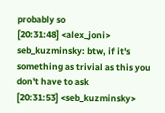probably so
[20:31:48] <alex_joni> seb_kuzminsky: btw, if it's something as trivial as this you don't have to ask
[20:31:53] <seb_kuzminsky>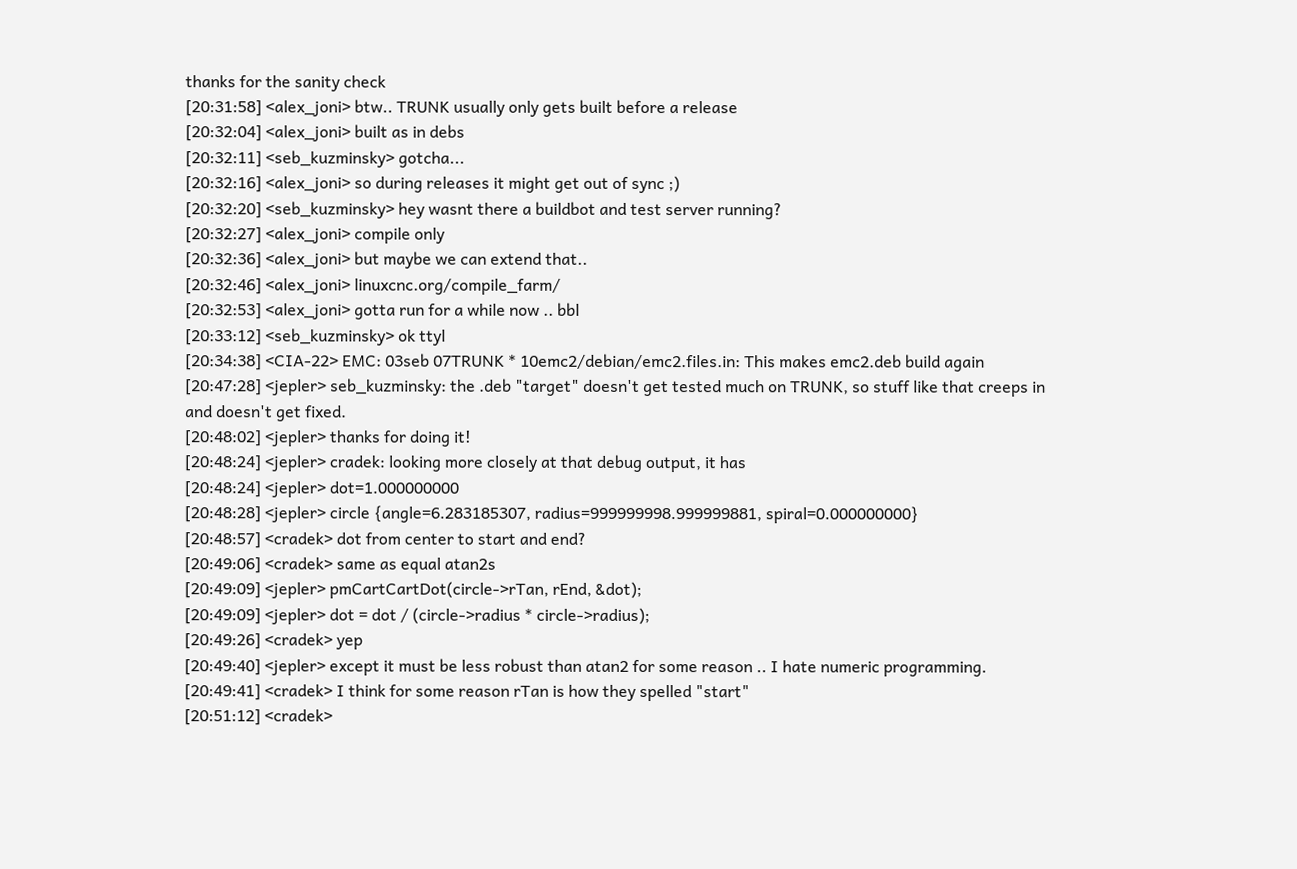thanks for the sanity check
[20:31:58] <alex_joni> btw.. TRUNK usually only gets built before a release
[20:32:04] <alex_joni> built as in debs
[20:32:11] <seb_kuzminsky> gotcha...
[20:32:16] <alex_joni> so during releases it might get out of sync ;)
[20:32:20] <seb_kuzminsky> hey wasnt there a buildbot and test server running?
[20:32:27] <alex_joni> compile only
[20:32:36] <alex_joni> but maybe we can extend that..
[20:32:46] <alex_joni> linuxcnc.org/compile_farm/
[20:32:53] <alex_joni> gotta run for a while now .. bbl
[20:33:12] <seb_kuzminsky> ok ttyl
[20:34:38] <CIA-22> EMC: 03seb 07TRUNK * 10emc2/debian/emc2.files.in: This makes emc2.deb build again
[20:47:28] <jepler> seb_kuzminsky: the .deb "target" doesn't get tested much on TRUNK, so stuff like that creeps in and doesn't get fixed.
[20:48:02] <jepler> thanks for doing it!
[20:48:24] <jepler> cradek: looking more closely at that debug output, it has
[20:48:24] <jepler> dot=1.000000000
[20:48:28] <jepler> circle {angle=6.283185307, radius=999999998.999999881, spiral=0.000000000}
[20:48:57] <cradek> dot from center to start and end?
[20:49:06] <cradek> same as equal atan2s
[20:49:09] <jepler> pmCartCartDot(circle->rTan, rEnd, &dot);
[20:49:09] <jepler> dot = dot / (circle->radius * circle->radius);
[20:49:26] <cradek> yep
[20:49:40] <jepler> except it must be less robust than atan2 for some reason .. I hate numeric programming.
[20:49:41] <cradek> I think for some reason rTan is how they spelled "start"
[20:51:12] <cradek>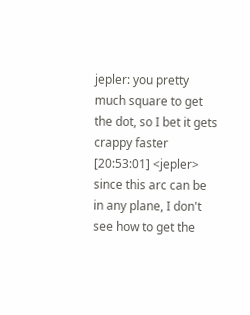jepler: you pretty much square to get the dot, so I bet it gets crappy faster
[20:53:01] <jepler> since this arc can be in any plane, I don't see how to get the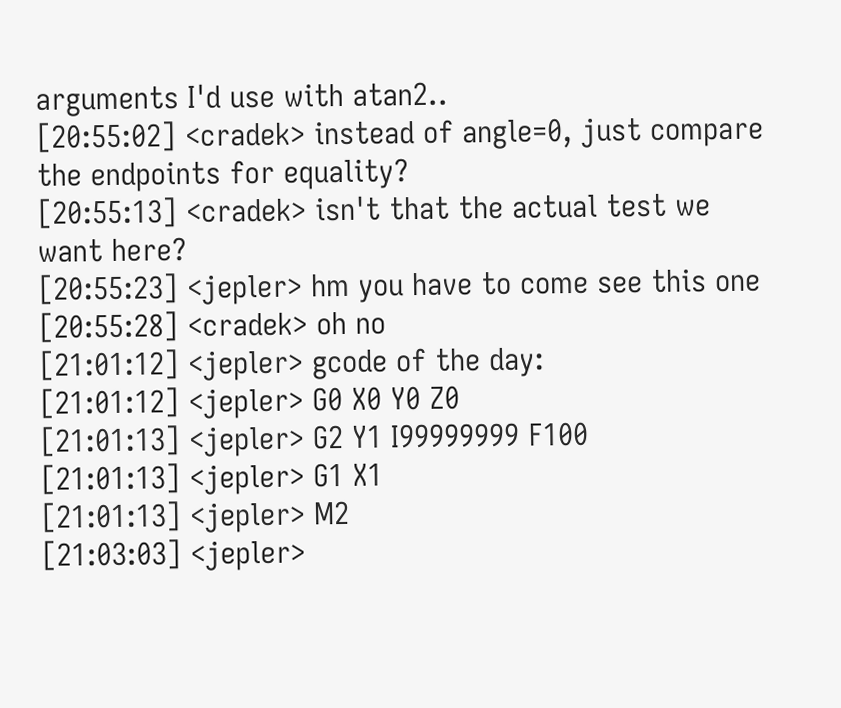arguments I'd use with atan2..
[20:55:02] <cradek> instead of angle=0, just compare the endpoints for equality?
[20:55:13] <cradek> isn't that the actual test we want here?
[20:55:23] <jepler> hm you have to come see this one
[20:55:28] <cradek> oh no
[21:01:12] <jepler> gcode of the day:
[21:01:12] <jepler> G0 X0 Y0 Z0
[21:01:13] <jepler> G2 Y1 I99999999 F100
[21:01:13] <jepler> G1 X1
[21:01:13] <jepler> M2
[21:03:03] <jepler>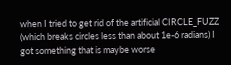when I tried to get rid of the artificial CIRCLE_FUZZ (which breaks circles less than about 1e-6 radians) I got something that is maybe worse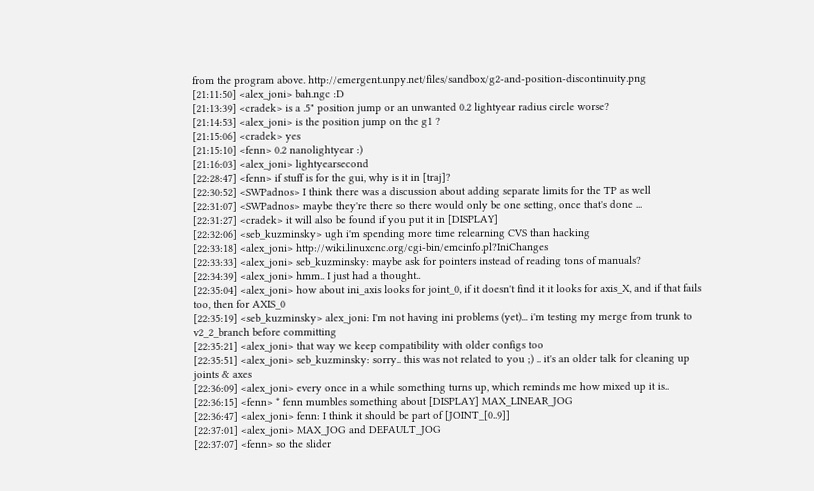from the program above. http://emergent.unpy.net/files/sandbox/g2-and-position-discontinuity.png
[21:11:50] <alex_joni> bah.ngc :D
[21:13:39] <cradek> is a .5" position jump or an unwanted 0.2 lightyear radius circle worse?
[21:14:53] <alex_joni> is the position jump on the g1 ?
[21:15:06] <cradek> yes
[21:15:10] <fenn> 0.2 nanolightyear :)
[21:16:03] <alex_joni> lightyearsecond
[22:28:47] <fenn> if stuff is for the gui, why is it in [traj]?
[22:30:52] <SWPadnos> I think there was a discussion about adding separate limits for the TP as well
[22:31:07] <SWPadnos> maybe they're there so there would only be one setting, once that's done ...
[22:31:27] <cradek> it will also be found if you put it in [DISPLAY]
[22:32:06] <seb_kuzminsky> ugh i'm spending more time relearning CVS than hacking
[22:33:18] <alex_joni> http://wiki.linuxcnc.org/cgi-bin/emcinfo.pl?IniChanges
[22:33:33] <alex_joni> seb_kuzminsky: maybe ask for pointers instead of reading tons of manuals?
[22:34:39] <alex_joni> hmm.. I just had a thought..
[22:35:04] <alex_joni> how about ini_axis looks for joint_0, if it doesn't find it it looks for axis_X, and if that fails too, then for AXIS_0
[22:35:19] <seb_kuzminsky> alex_joni: I'm not having ini problems (yet)... i'm testing my merge from trunk to v2_2_branch before committing
[22:35:21] <alex_joni> that way we keep compatibility with older configs too
[22:35:51] <alex_joni> seb_kuzminsky: sorry.. this was not related to you ;) .. it's an older talk for cleaning up joints & axes
[22:36:09] <alex_joni> every once in a while something turns up, which reminds me how mixed up it is..
[22:36:15] <fenn> * fenn mumbles something about [DISPLAY] MAX_LINEAR_JOG
[22:36:47] <alex_joni> fenn: I think it should be part of [JOINT_[0..9]]
[22:37:01] <alex_joni> MAX_JOG and DEFAULT_JOG
[22:37:07] <fenn> so the slider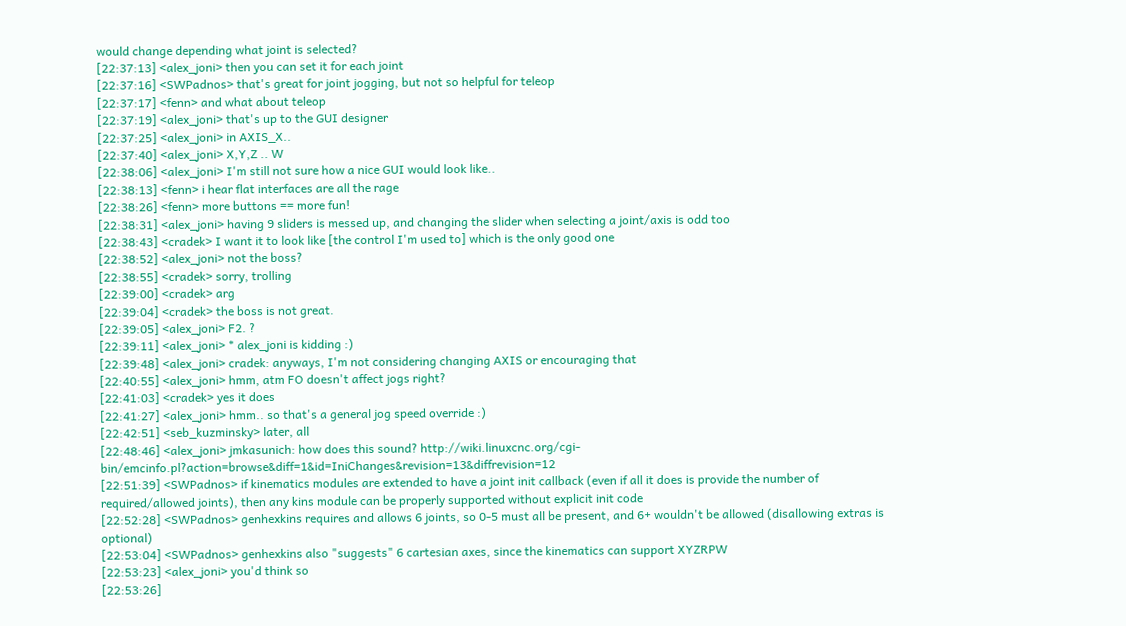would change depending what joint is selected?
[22:37:13] <alex_joni> then you can set it for each joint
[22:37:16] <SWPadnos> that's great for joint jogging, but not so helpful for teleop
[22:37:17] <fenn> and what about teleop
[22:37:19] <alex_joni> that's up to the GUI designer
[22:37:25] <alex_joni> in AXIS_X..
[22:37:40] <alex_joni> X,Y,Z .. W
[22:38:06] <alex_joni> I'm still not sure how a nice GUI would look like..
[22:38:13] <fenn> i hear flat interfaces are all the rage
[22:38:26] <fenn> more buttons == more fun!
[22:38:31] <alex_joni> having 9 sliders is messed up, and changing the slider when selecting a joint/axis is odd too
[22:38:43] <cradek> I want it to look like [the control I'm used to] which is the only good one
[22:38:52] <alex_joni> not the boss?
[22:38:55] <cradek> sorry, trolling
[22:39:00] <cradek> arg
[22:39:04] <cradek> the boss is not great.
[22:39:05] <alex_joni> F2. ?
[22:39:11] <alex_joni> * alex_joni is kidding :)
[22:39:48] <alex_joni> cradek: anyways, I'm not considering changing AXIS or encouraging that
[22:40:55] <alex_joni> hmm, atm FO doesn't affect jogs right?
[22:41:03] <cradek> yes it does
[22:41:27] <alex_joni> hmm.. so that's a general jog speed override :)
[22:42:51] <seb_kuzminsky> later, all
[22:48:46] <alex_joni> jmkasunich: how does this sound? http://wiki.linuxcnc.org/cgi-bin/emcinfo.pl?action=browse&diff=1&id=IniChanges&revision=13&diffrevision=12
[22:51:39] <SWPadnos> if kinematics modules are extended to have a joint init callback (even if all it does is provide the number of required/allowed joints), then any kins module can be properly supported without explicit init code
[22:52:28] <SWPadnos> genhexkins requires and allows 6 joints, so 0-5 must all be present, and 6+ wouldn't be allowed (disallowing extras is optional)
[22:53:04] <SWPadnos> genhexkins also "suggests" 6 cartesian axes, since the kinematics can support XYZRPW
[22:53:23] <alex_joni> you'd think so
[22:53:26]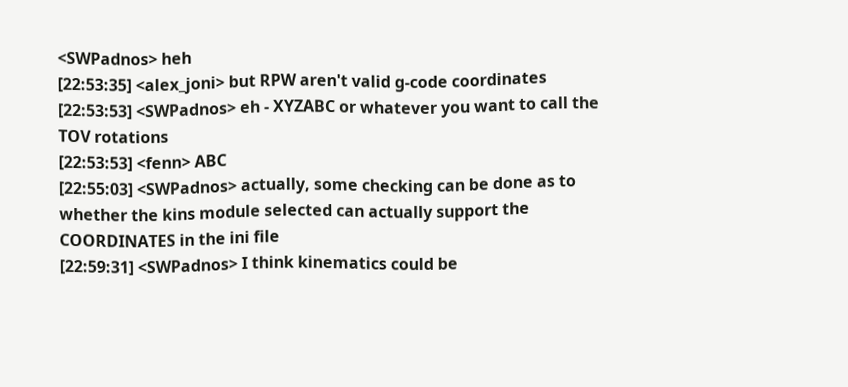<SWPadnos> heh
[22:53:35] <alex_joni> but RPW aren't valid g-code coordinates
[22:53:53] <SWPadnos> eh - XYZABC or whatever you want to call the TOV rotations
[22:53:53] <fenn> ABC
[22:55:03] <SWPadnos> actually, some checking can be done as to whether the kins module selected can actually support the COORDINATES in the ini file
[22:59:31] <SWPadnos> I think kinematics could be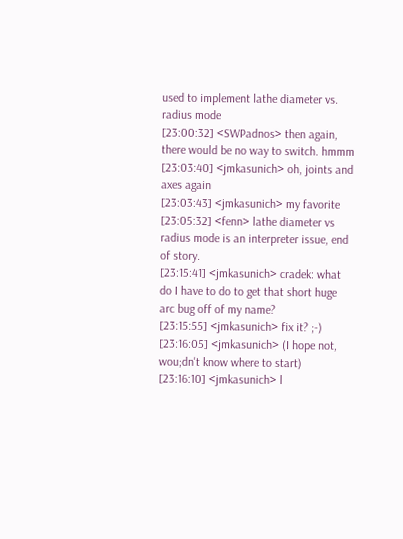used to implement lathe diameter vs. radius mode
[23:00:32] <SWPadnos> then again, there would be no way to switch. hmmm
[23:03:40] <jmkasunich> oh, joints and axes again
[23:03:43] <jmkasunich> my favorite
[23:05:32] <fenn> lathe diameter vs radius mode is an interpreter issue, end of story.
[23:15:41] <jmkasunich> cradek: what do I have to do to get that short huge arc bug off of my name?
[23:15:55] <jmkasunich> fix it? ;-)
[23:16:05] <jmkasunich> (I hope not, wou;dn't know where to start)
[23:16:10] <jmkasunich> l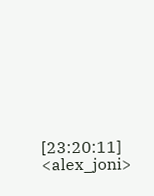[23:20:11] <alex_joni>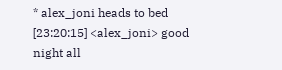* alex_joni heads to bed
[23:20:15] <alex_joni> good night all